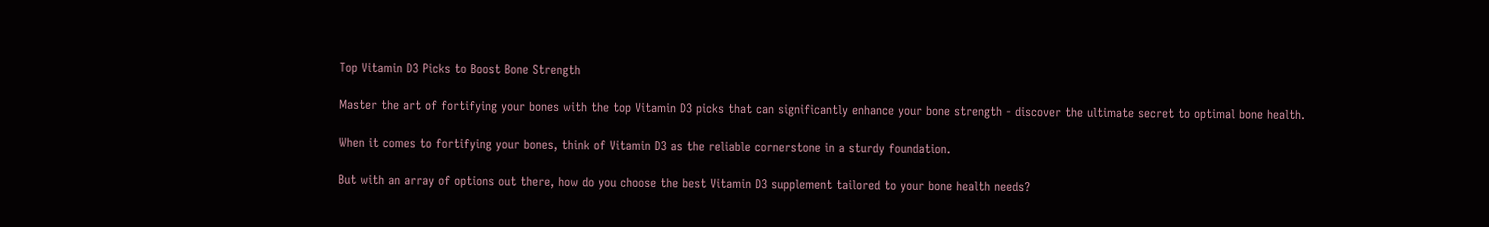Top Vitamin D3 Picks to Boost Bone Strength

Master the art of fortifying your bones with the top Vitamin D3 picks that can significantly enhance your bone strength - discover the ultimate secret to optimal bone health.

When it comes to fortifying your bones, think of Vitamin D3 as the reliable cornerstone in a sturdy foundation.

But with an array of options out there, how do you choose the best Vitamin D3 supplement tailored to your bone health needs?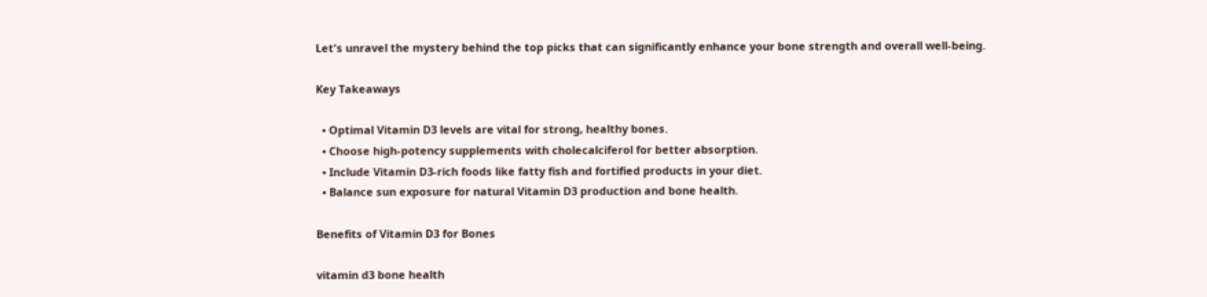Let's unravel the mystery behind the top picks that can significantly enhance your bone strength and overall well-being.

Key Takeaways

  • Optimal Vitamin D3 levels are vital for strong, healthy bones.
  • Choose high-potency supplements with cholecalciferol for better absorption.
  • Include Vitamin D3-rich foods like fatty fish and fortified products in your diet.
  • Balance sun exposure for natural Vitamin D3 production and bone health.

Benefits of Vitamin D3 for Bones

vitamin d3 bone health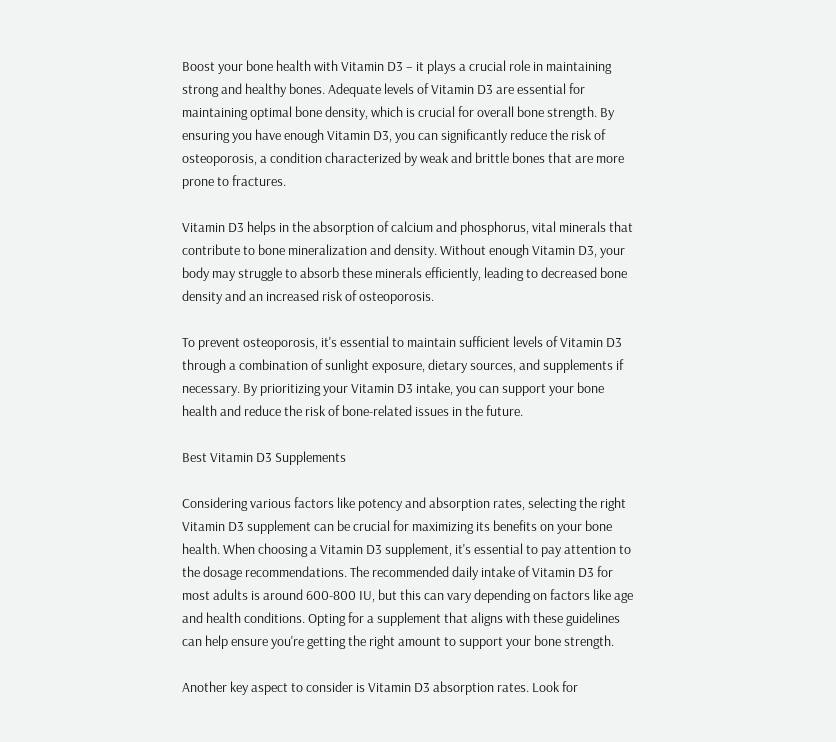Boost your bone health with Vitamin D3 – it plays a crucial role in maintaining strong and healthy bones. Adequate levels of Vitamin D3 are essential for maintaining optimal bone density, which is crucial for overall bone strength. By ensuring you have enough Vitamin D3, you can significantly reduce the risk of osteoporosis, a condition characterized by weak and brittle bones that are more prone to fractures.

Vitamin D3 helps in the absorption of calcium and phosphorus, vital minerals that contribute to bone mineralization and density. Without enough Vitamin D3, your body may struggle to absorb these minerals efficiently, leading to decreased bone density and an increased risk of osteoporosis.

To prevent osteoporosis, it's essential to maintain sufficient levels of Vitamin D3 through a combination of sunlight exposure, dietary sources, and supplements if necessary. By prioritizing your Vitamin D3 intake, you can support your bone health and reduce the risk of bone-related issues in the future.

Best Vitamin D3 Supplements

Considering various factors like potency and absorption rates, selecting the right Vitamin D3 supplement can be crucial for maximizing its benefits on your bone health. When choosing a Vitamin D3 supplement, it's essential to pay attention to the dosage recommendations. The recommended daily intake of Vitamin D3 for most adults is around 600-800 IU, but this can vary depending on factors like age and health conditions. Opting for a supplement that aligns with these guidelines can help ensure you're getting the right amount to support your bone strength.

Another key aspect to consider is Vitamin D3 absorption rates. Look for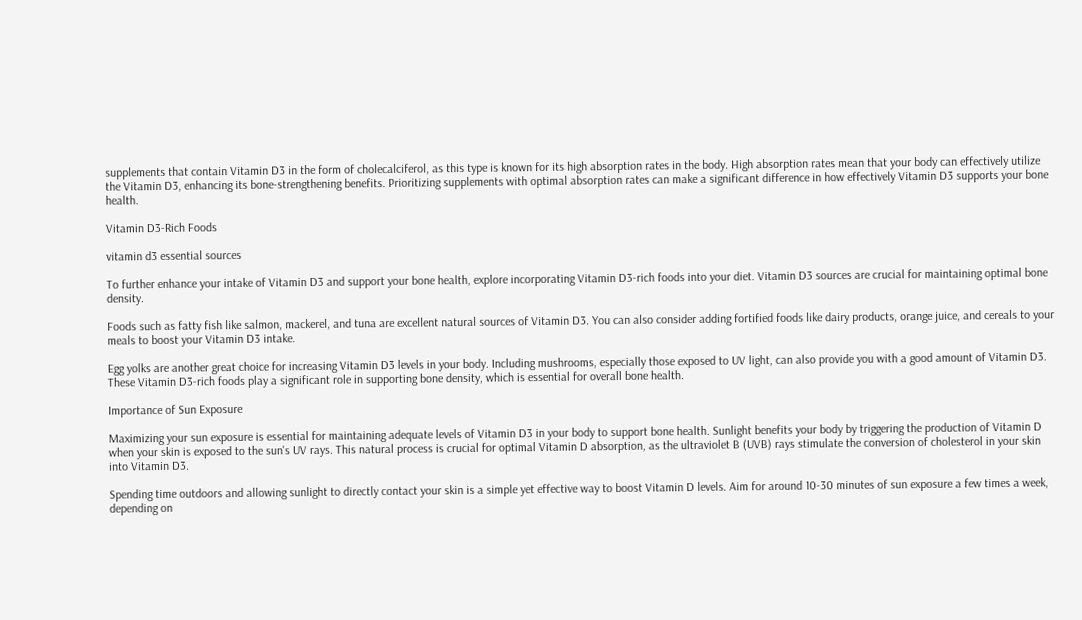supplements that contain Vitamin D3 in the form of cholecalciferol, as this type is known for its high absorption rates in the body. High absorption rates mean that your body can effectively utilize the Vitamin D3, enhancing its bone-strengthening benefits. Prioritizing supplements with optimal absorption rates can make a significant difference in how effectively Vitamin D3 supports your bone health.

Vitamin D3-Rich Foods

vitamin d3 essential sources

To further enhance your intake of Vitamin D3 and support your bone health, explore incorporating Vitamin D3-rich foods into your diet. Vitamin D3 sources are crucial for maintaining optimal bone density.

Foods such as fatty fish like salmon, mackerel, and tuna are excellent natural sources of Vitamin D3. You can also consider adding fortified foods like dairy products, orange juice, and cereals to your meals to boost your Vitamin D3 intake.

Egg yolks are another great choice for increasing Vitamin D3 levels in your body. Including mushrooms, especially those exposed to UV light, can also provide you with a good amount of Vitamin D3. These Vitamin D3-rich foods play a significant role in supporting bone density, which is essential for overall bone health.

Importance of Sun Exposure

Maximizing your sun exposure is essential for maintaining adequate levels of Vitamin D3 in your body to support bone health. Sunlight benefits your body by triggering the production of Vitamin D when your skin is exposed to the sun's UV rays. This natural process is crucial for optimal Vitamin D absorption, as the ultraviolet B (UVB) rays stimulate the conversion of cholesterol in your skin into Vitamin D3.

Spending time outdoors and allowing sunlight to directly contact your skin is a simple yet effective way to boost Vitamin D levels. Aim for around 10-30 minutes of sun exposure a few times a week, depending on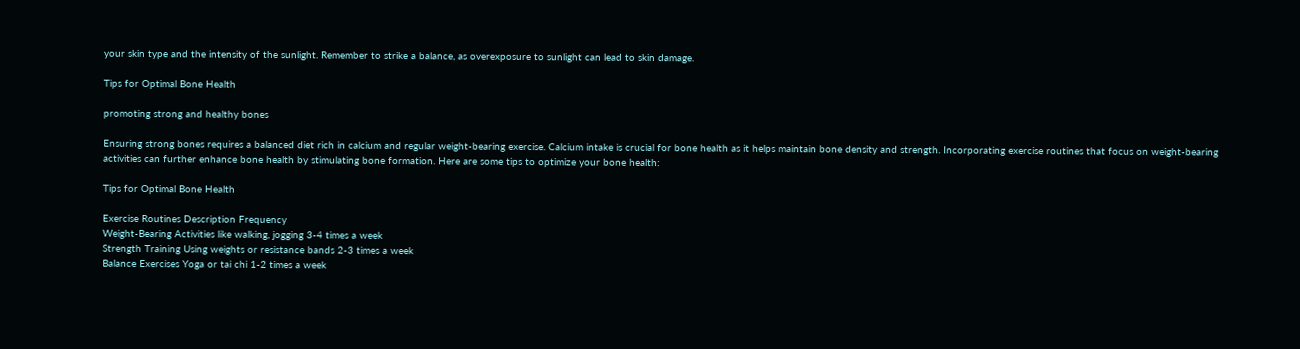your skin type and the intensity of the sunlight. Remember to strike a balance, as overexposure to sunlight can lead to skin damage.

Tips for Optimal Bone Health

promoting strong and healthy bones

Ensuring strong bones requires a balanced diet rich in calcium and regular weight-bearing exercise. Calcium intake is crucial for bone health as it helps maintain bone density and strength. Incorporating exercise routines that focus on weight-bearing activities can further enhance bone health by stimulating bone formation. Here are some tips to optimize your bone health:

Tips for Optimal Bone Health

Exercise Routines Description Frequency
Weight-Bearing Activities like walking, jogging 3-4 times a week
Strength Training Using weights or resistance bands 2-3 times a week
Balance Exercises Yoga or tai chi 1-2 times a week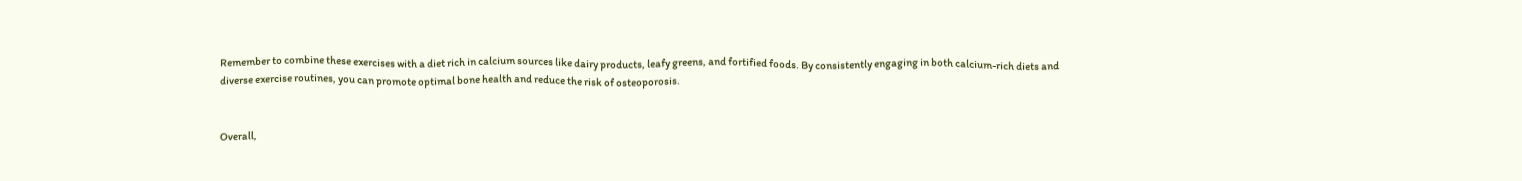Remember to combine these exercises with a diet rich in calcium sources like dairy products, leafy greens, and fortified foods. By consistently engaging in both calcium-rich diets and diverse exercise routines, you can promote optimal bone health and reduce the risk of osteoporosis.


Overall,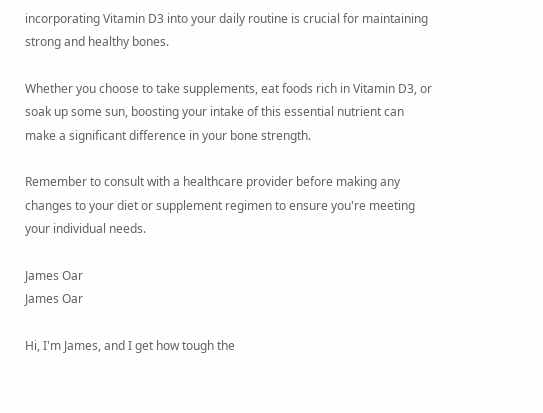incorporating Vitamin D3 into your daily routine is crucial for maintaining strong and healthy bones.

Whether you choose to take supplements, eat foods rich in Vitamin D3, or soak up some sun, boosting your intake of this essential nutrient can make a significant difference in your bone strength.

Remember to consult with a healthcare provider before making any changes to your diet or supplement regimen to ensure you're meeting your individual needs.

James Oar
James Oar

Hi, I'm James, and I get how tough the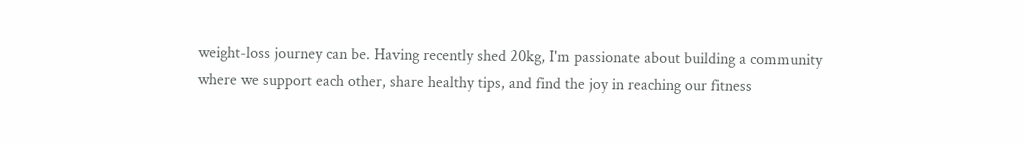weight-loss journey can be. Having recently shed 20kg, I'm passionate about building a community where we support each other, share healthy tips, and find the joy in reaching our fitness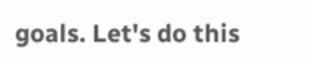goals. Let's do this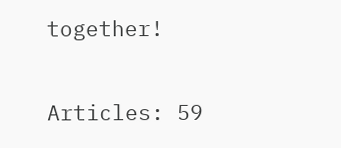together!

Articles: 59